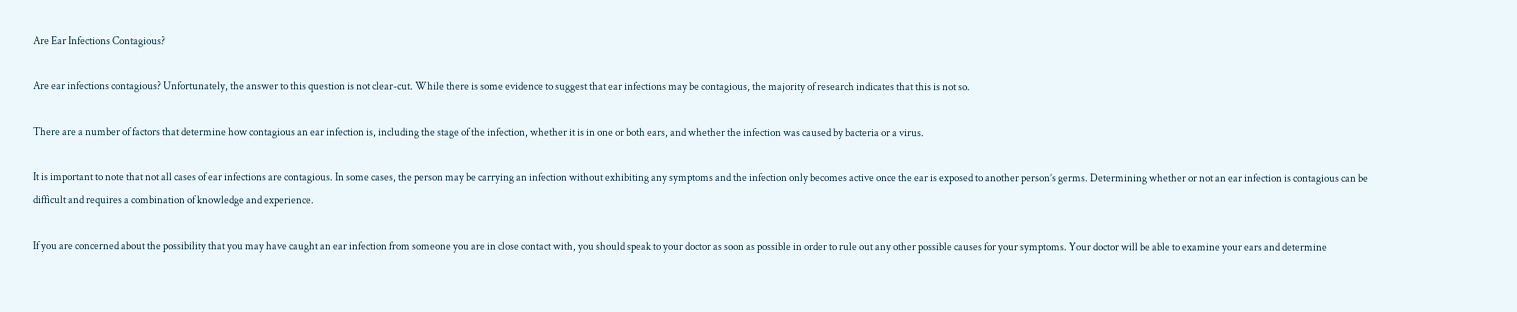Are Ear Infections Contagious?

Are ear infections contagious? Unfortunately, the answer to this question is not clear-cut. While there is some evidence to suggest that ear infections may be contagious, the majority of research indicates that this is not so.

There are a number of factors that determine how contagious an ear infection is, including the stage of the infection, whether it is in one or both ears, and whether the infection was caused by bacteria or a virus.

It is important to note that not all cases of ear infections are contagious. In some cases, the person may be carrying an infection without exhibiting any symptoms and the infection only becomes active once the ear is exposed to another person’s germs. Determining whether or not an ear infection is contagious can be difficult and requires a combination of knowledge and experience.

If you are concerned about the possibility that you may have caught an ear infection from someone you are in close contact with, you should speak to your doctor as soon as possible in order to rule out any other possible causes for your symptoms. Your doctor will be able to examine your ears and determine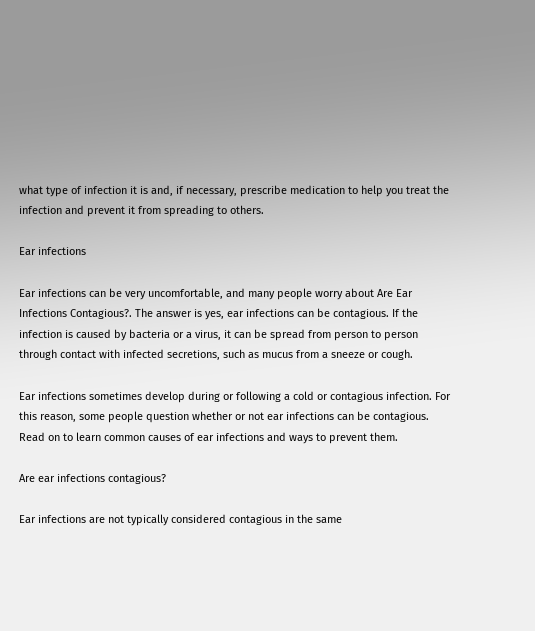what type of infection it is and, if necessary, prescribe medication to help you treat the infection and prevent it from spreading to others.

Ear infections

Ear infections can be very uncomfortable, and many people worry about Are Ear Infections Contagious?. The answer is yes, ear infections can be contagious. If the infection is caused by bacteria or a virus, it can be spread from person to person through contact with infected secretions, such as mucus from a sneeze or cough.

Ear infections sometimes develop during or following a cold or contagious infection. For this reason, some people question whether or not ear infections can be contagious. Read on to learn common causes of ear infections and ways to prevent them.

Are ear infections contagious?

Ear infections are not typically considered contagious in the same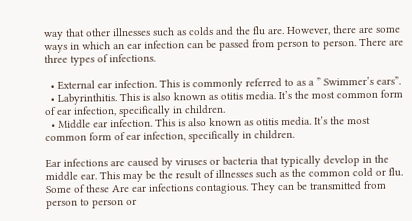way that other illnesses such as colds and the flu are. However, there are some ways in which an ear infection can be passed from person to person. There are three types of infections.

  • External ear infection. This is commonly referred to as a ” Swimmer’s ears”.
  • Labyrinthitis. This is also known as otitis media. It’s the most common form of ear infection, specifically in children.
  • Middle ear infection. This is also known as otitis media. It’s the most common form of ear infection, specifically in children.

Ear infections are caused by viruses or bacteria that typically develop in the middle ear. This may be the result of illnesses such as the common cold or flu. Some of these Are ear infections contagious. They can be transmitted from person to person or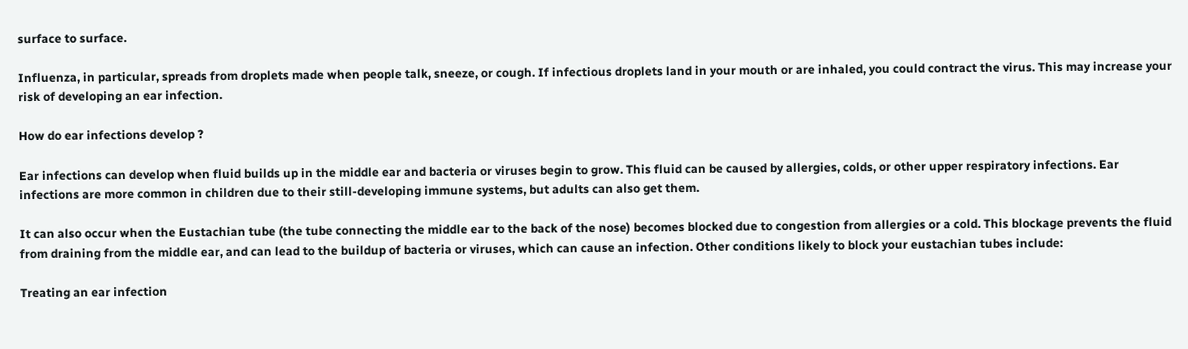surface to surface.

Influenza, in particular, spreads from droplets made when people talk, sneeze, or cough. If infectious droplets land in your mouth or are inhaled, you could contract the virus. This may increase your risk of developing an ear infection.

How do ear infections develop ?

Ear infections can develop when fluid builds up in the middle ear and bacteria or viruses begin to grow. This fluid can be caused by allergies, colds, or other upper respiratory infections. Ear infections are more common in children due to their still-developing immune systems, but adults can also get them.

It can also occur when the Eustachian tube (the tube connecting the middle ear to the back of the nose) becomes blocked due to congestion from allergies or a cold. This blockage prevents the fluid from draining from the middle ear, and can lead to the buildup of bacteria or viruses, which can cause an infection. Other conditions likely to block your eustachian tubes include:

Treating an ear infection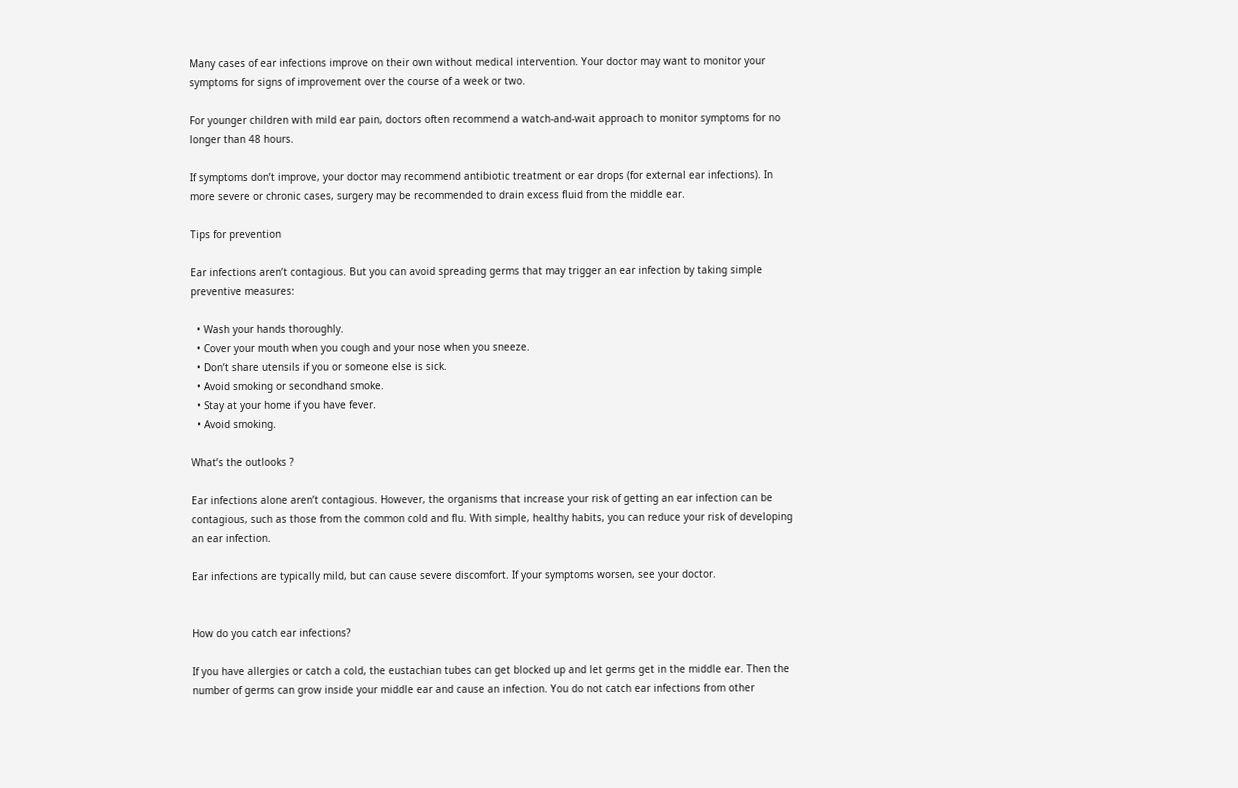Many cases of ear infections improve on their own without medical intervention. Your doctor may want to monitor your symptoms for signs of improvement over the course of a week or two.

For younger children with mild ear pain, doctors often recommend a watch-and-wait approach to monitor symptoms for no longer than 48 hours.

If symptoms don’t improve, your doctor may recommend antibiotic treatment or ear drops (for external ear infections). In more severe or chronic cases, surgery may be recommended to drain excess fluid from the middle ear.

Tips for prevention

Ear infections aren’t contagious. But you can avoid spreading germs that may trigger an ear infection by taking simple preventive measures:

  • Wash your hands thoroughly.
  • Cover your mouth when you cough and your nose when you sneeze.
  • Don’t share utensils if you or someone else is sick.
  • Avoid smoking or secondhand smoke.
  • Stay at your home if you have fever.
  • Avoid smoking.

What’s the outlooks ?

Ear infections alone aren’t contagious. However, the organisms that increase your risk of getting an ear infection can be contagious, such as those from the common cold and flu. With simple, healthy habits, you can reduce your risk of developing an ear infection.

Ear infections are typically mild, but can cause severe discomfort. If your symptoms worsen, see your doctor.


How do you catch ear infections?

If you have allergies or catch a cold, the eustachian tubes can get blocked up and let germs get in the middle ear. Then the number of germs can grow inside your middle ear and cause an infection. You do not catch ear infections from other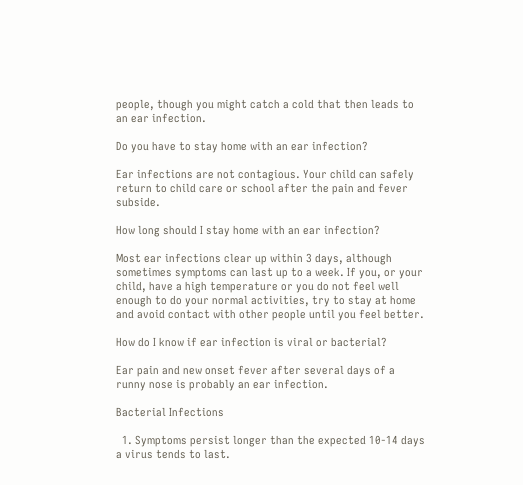people, though you might catch a cold that then leads to an ear infection.

Do you have to stay home with an ear infection?

Ear infections are not contagious. Your child can safely return to child care or school after the pain and fever subside.

How long should I stay home with an ear infection?

Most ear infections clear up within 3 days, although sometimes symptoms can last up to a week. If you, or your child, have a high temperature or you do not feel well enough to do your normal activities, try to stay at home and avoid contact with other people until you feel better.

How do I know if ear infection is viral or bacterial?

Ear pain and new onset fever after several days of a runny nose is probably an ear infection.

Bacterial Infections

  1. Symptoms persist longer than the expected 10-14 days a virus tends to last.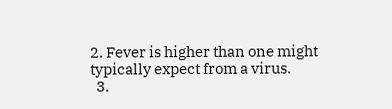2. Fever is higher than one might typically expect from a virus.
  3.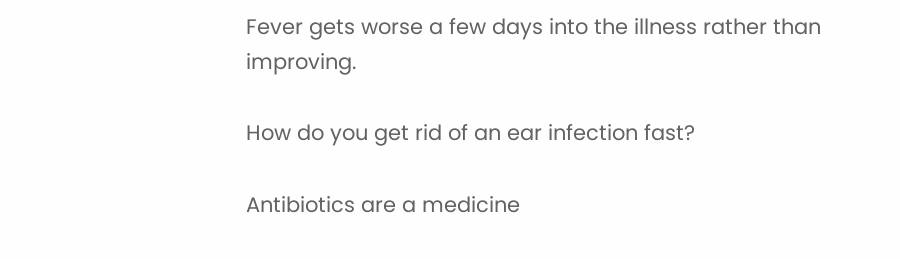Fever gets worse a few days into the illness rather than improving.

How do you get rid of an ear infection fast?

Antibiotics are a medicine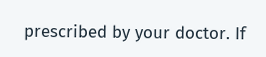prescribed by your doctor. If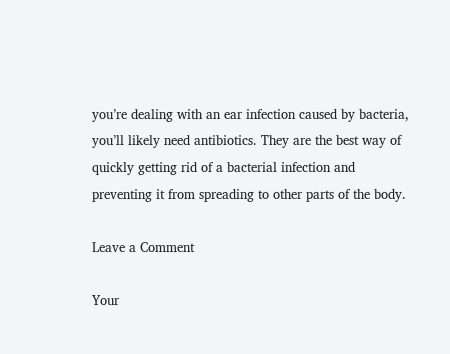you’re dealing with an ear infection caused by bacteria, you’ll likely need antibiotics. They are the best way of quickly getting rid of a bacterial infection and preventing it from spreading to other parts of the body.

Leave a Comment

Your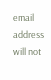email address will not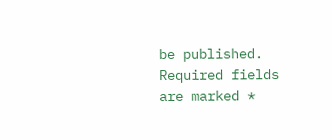be published. Required fields are marked *